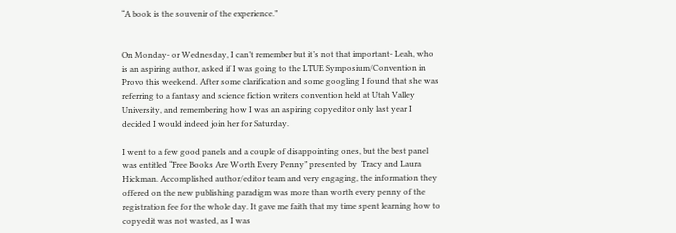“A book is the souvenir of the experience.”


On Monday- or Wednesday, I can’t remember but it’s not that important- Leah, who is an aspiring author, asked if I was going to the LTUE Symposium/Convention in Provo this weekend. After some clarification and some googling I found that she was referring to a fantasy and science fiction writers convention held at Utah Valley University, and remembering how I was an aspiring copyeditor only last year I decided I would indeed join her for Saturday.

I went to a few good panels and a couple of disappointing ones, but the best panel was entitled “Free Books Are Worth Every Penny” presented by  Tracy and Laura Hickman. Accomplished author/editor team and very engaging, the information they offered on the new publishing paradigm was more than worth every penny of the registration fee for the whole day. It gave me faith that my time spent learning how to copyedit was not wasted, as I was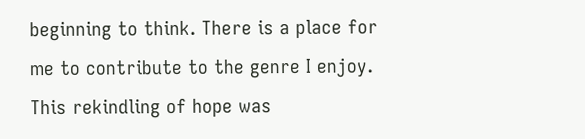beginning to think. There is a place for me to contribute to the genre I enjoy. This rekindling of hope was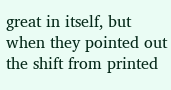great in itself, but when they pointed out the shift from printed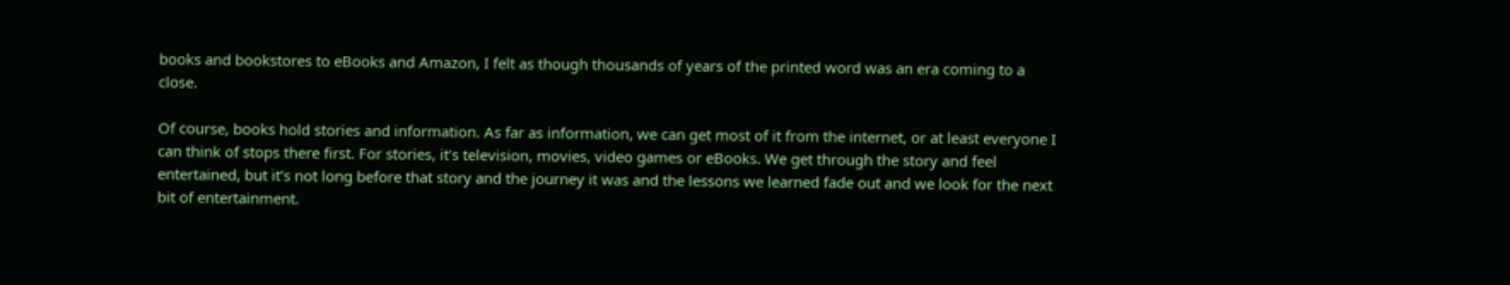books and bookstores to eBooks and Amazon, I felt as though thousands of years of the printed word was an era coming to a close.

Of course, books hold stories and information. As far as information, we can get most of it from the internet, or at least everyone I can think of stops there first. For stories, it’s television, movies, video games or eBooks. We get through the story and feel entertained, but it’s not long before that story and the journey it was and the lessons we learned fade out and we look for the next bit of entertainment.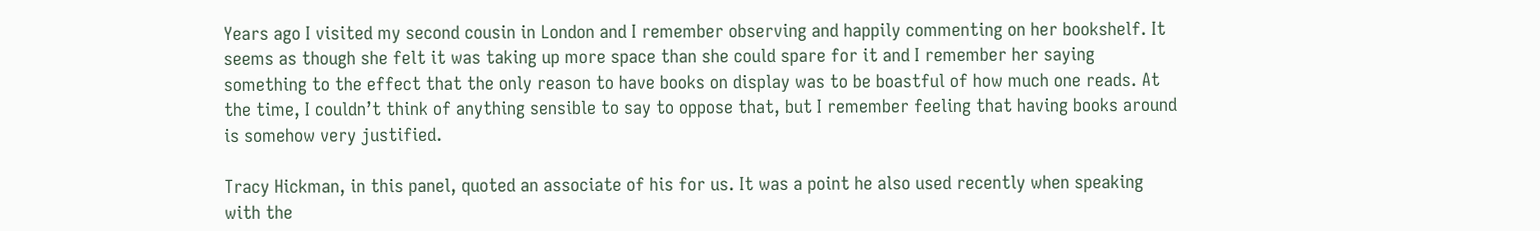Years ago I visited my second cousin in London and I remember observing and happily commenting on her bookshelf. It seems as though she felt it was taking up more space than she could spare for it and I remember her saying something to the effect that the only reason to have books on display was to be boastful of how much one reads. At the time, I couldn’t think of anything sensible to say to oppose that, but I remember feeling that having books around is somehow very justified.

Tracy Hickman, in this panel, quoted an associate of his for us. It was a point he also used recently when speaking with the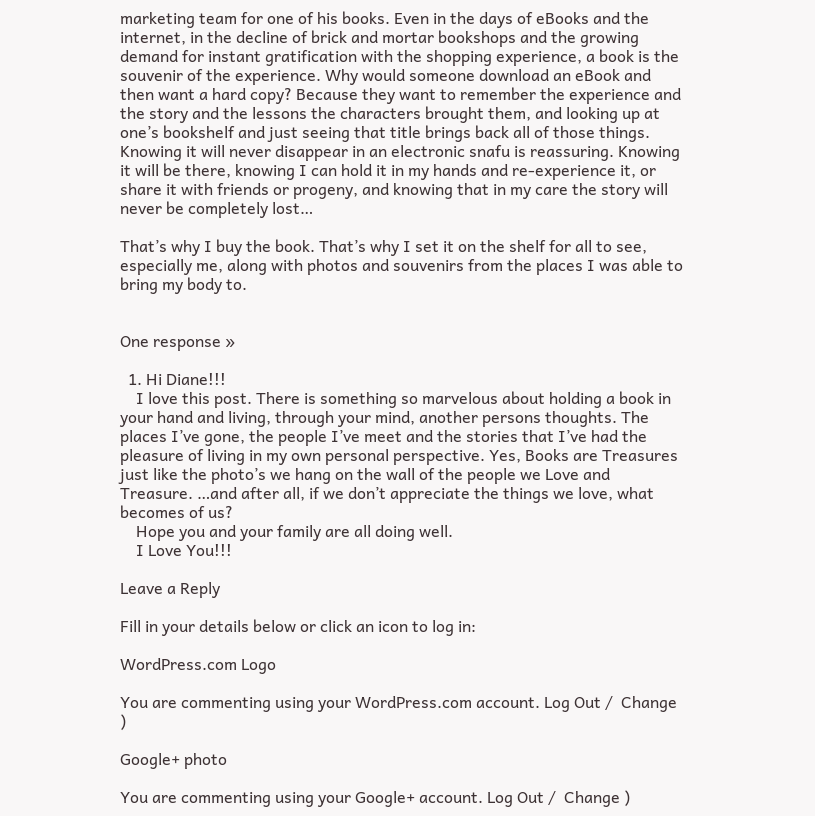marketing team for one of his books. Even in the days of eBooks and the internet, in the decline of brick and mortar bookshops and the growing demand for instant gratification with the shopping experience, a book is the souvenir of the experience. Why would someone download an eBook and then want a hard copy? Because they want to remember the experience and the story and the lessons the characters brought them, and looking up at one’s bookshelf and just seeing that title brings back all of those things. Knowing it will never disappear in an electronic snafu is reassuring. Knowing it will be there, knowing I can hold it in my hands and re-experience it, or share it with friends or progeny, and knowing that in my care the story will never be completely lost…

That’s why I buy the book. That’s why I set it on the shelf for all to see, especially me, along with photos and souvenirs from the places I was able to bring my body to.


One response »

  1. Hi Diane!!!
    I love this post. There is something so marvelous about holding a book in your hand and living, through your mind, another persons thoughts. The places I’ve gone, the people I’ve meet and the stories that I’ve had the pleasure of living in my own personal perspective. Yes, Books are Treasures just like the photo’s we hang on the wall of the people we Love and Treasure. …and after all, if we don’t appreciate the things we love, what becomes of us?
    Hope you and your family are all doing well.
    I Love You!!!

Leave a Reply

Fill in your details below or click an icon to log in:

WordPress.com Logo

You are commenting using your WordPress.com account. Log Out /  Change )

Google+ photo

You are commenting using your Google+ account. Log Out /  Change )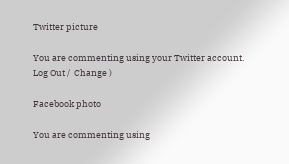Twitter picture

You are commenting using your Twitter account. Log Out /  Change )

Facebook photo

You are commenting using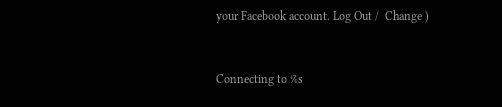your Facebook account. Log Out /  Change )


Connecting to %s